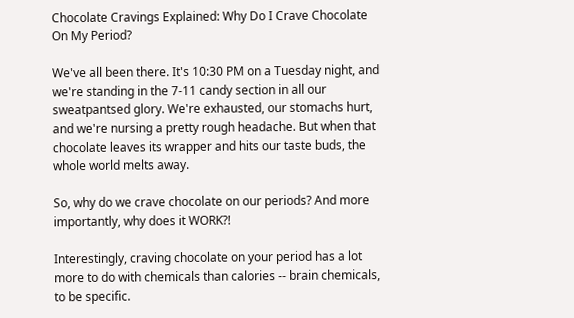Chocolate Cravings Explained: Why Do I Crave Chocolate On My Period?

We've all been there. It's 10:30 PM on a Tuesday night, and we're standing in the 7-11 candy section in all our sweatpantsed glory. We're exhausted, our stomachs hurt, and we're nursing a pretty rough headache. But when that chocolate leaves its wrapper and hits our taste buds, the whole world melts away.

So, why do we crave chocolate on our periods? And more importantly, why does it WORK?!

Interestingly, craving chocolate on your period has a lot more to do with chemicals than calories -- brain chemicals, to be specific.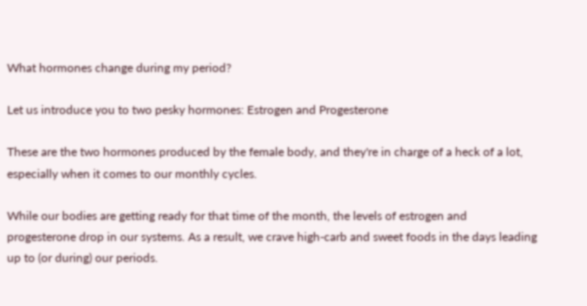What hormones change during my period?

Let us introduce you to two pesky hormones: Estrogen and Progesterone

These are the two hormones produced by the female body, and they're in charge of a heck of a lot, especially when it comes to our monthly cycles.

While our bodies are getting ready for that time of the month, the levels of estrogen and progesterone drop in our systems. As a result, we crave high-carb and sweet foods in the days leading up to (or during) our periods.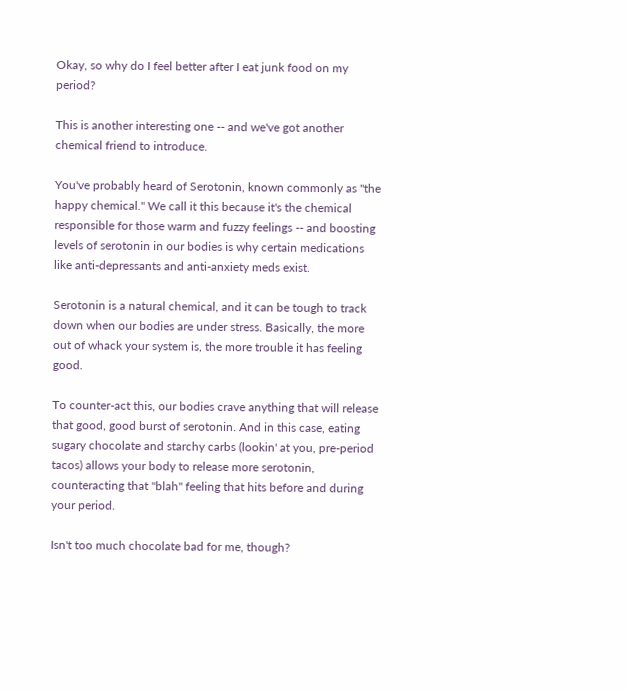Okay, so why do I feel better after I eat junk food on my period?

This is another interesting one -- and we've got another chemical friend to introduce.

You've probably heard of Serotonin, known commonly as "the happy chemical." We call it this because it's the chemical responsible for those warm and fuzzy feelings -- and boosting levels of serotonin in our bodies is why certain medications like anti-depressants and anti-anxiety meds exist.

Serotonin is a natural chemical, and it can be tough to track down when our bodies are under stress. Basically, the more out of whack your system is, the more trouble it has feeling good.

To counter-act this, our bodies crave anything that will release that good, good burst of serotonin. And in this case, eating sugary chocolate and starchy carbs (lookin' at you, pre-period tacos) allows your body to release more serotonin, counteracting that "blah" feeling that hits before and during your period.

Isn't too much chocolate bad for me, though?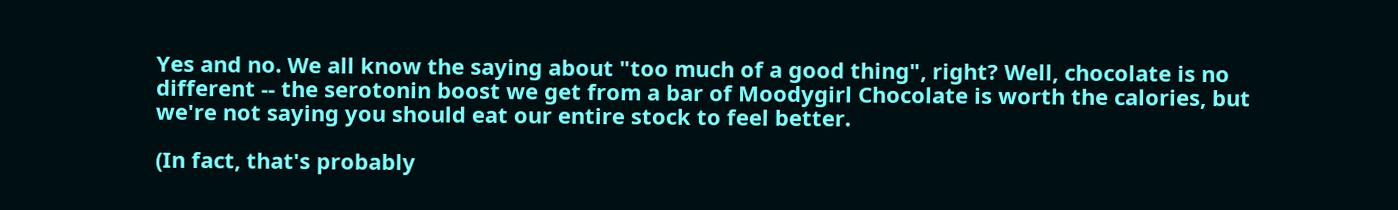Yes and no. We all know the saying about "too much of a good thing", right? Well, chocolate is no different -- the serotonin boost we get from a bar of Moodygirl Chocolate is worth the calories, but we're not saying you should eat our entire stock to feel better.

(In fact, that's probably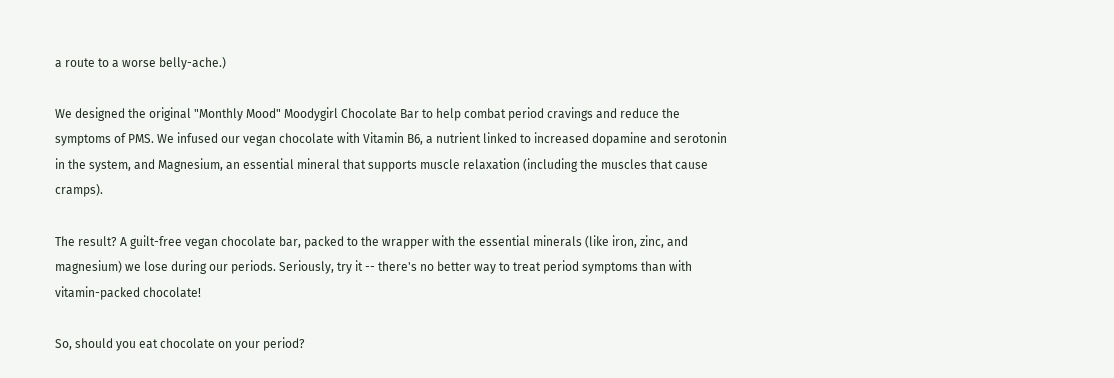a route to a worse belly-ache.)

We designed the original "Monthly Mood" Moodygirl Chocolate Bar to help combat period cravings and reduce the symptoms of PMS. We infused our vegan chocolate with Vitamin B6, a nutrient linked to increased dopamine and serotonin in the system, and Magnesium, an essential mineral that supports muscle relaxation (including the muscles that cause cramps).

The result? A guilt-free vegan chocolate bar, packed to the wrapper with the essential minerals (like iron, zinc, and magnesium) we lose during our periods. Seriously, try it -- there's no better way to treat period symptoms than with vitamin-packed chocolate!

So, should you eat chocolate on your period?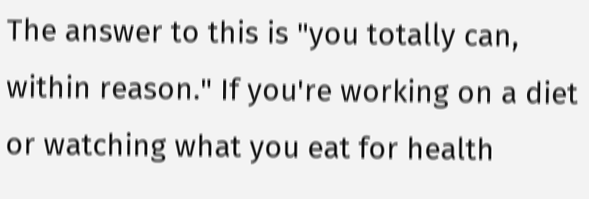The answer to this is "you totally can, within reason." If you're working on a diet or watching what you eat for health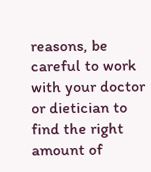reasons, be careful to work with your doctor or dietician to find the right amount of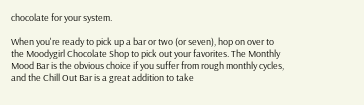chocolate for your system.

When you're ready to pick up a bar or two (or seven), hop on over to the Moodygirl Chocolate Shop to pick out your favorites. The Monthly Mood Bar is the obvious choice if you suffer from rough monthly cycles, and the Chill Out Bar is a great addition to take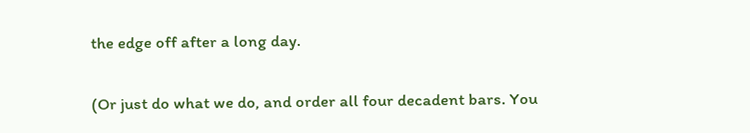the edge off after a long day.

(Or just do what we do, and order all four decadent bars. You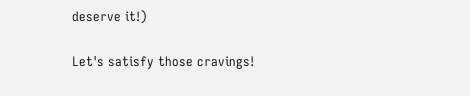deserve it!)

Let's satisfy those cravings!